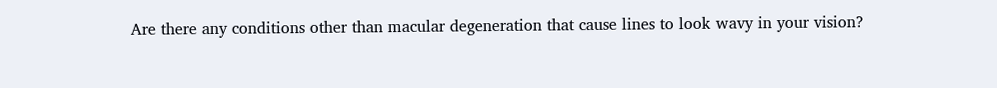Are there any conditions other than macular degeneration that cause lines to look wavy in your vision?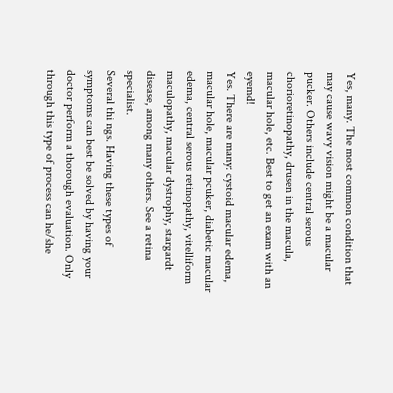Yes, many. The most common condition that may cause wavy vision might be a macular pucker. Others include central serous chorioretinopathy, drusen in the macula, macular hole, etc. Best to get an exam with an eyemd!
Yes. There are many: cystoid macular edema, macular hole, macular pcuker, diabetic macular edema, central serous retinopathy, vitelliform maculopathy, macular dystrophy, stargardt disease, among many others. See a retina specialist.
Several thi ngs. Having these types of symptoms can best be solved by having your doctor perform a thorough evaluation. Only through this type of process can he/she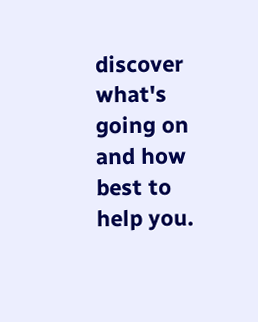discover what's going on and how best to help you.